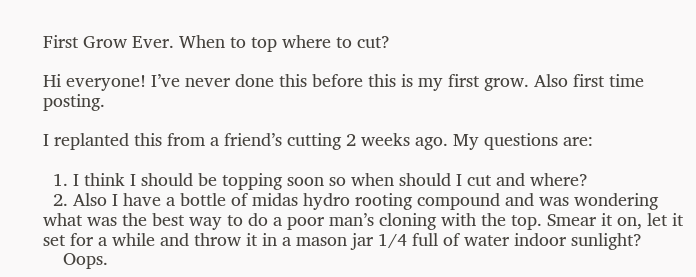First Grow Ever. When to top where to cut?

Hi everyone! I’ve never done this before this is my first grow. Also first time posting.

I replanted this from a friend’s cutting 2 weeks ago. My questions are:

  1. I think I should be topping soon so when should I cut and where?
  2. Also I have a bottle of midas hydro rooting compound and was wondering what was the best way to do a poor man’s cloning with the top. Smear it on, let it set for a while and throw it in a mason jar 1/4 full of water indoor sunlight?
    Oops.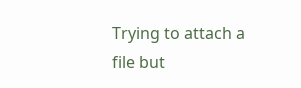Trying to attach a file but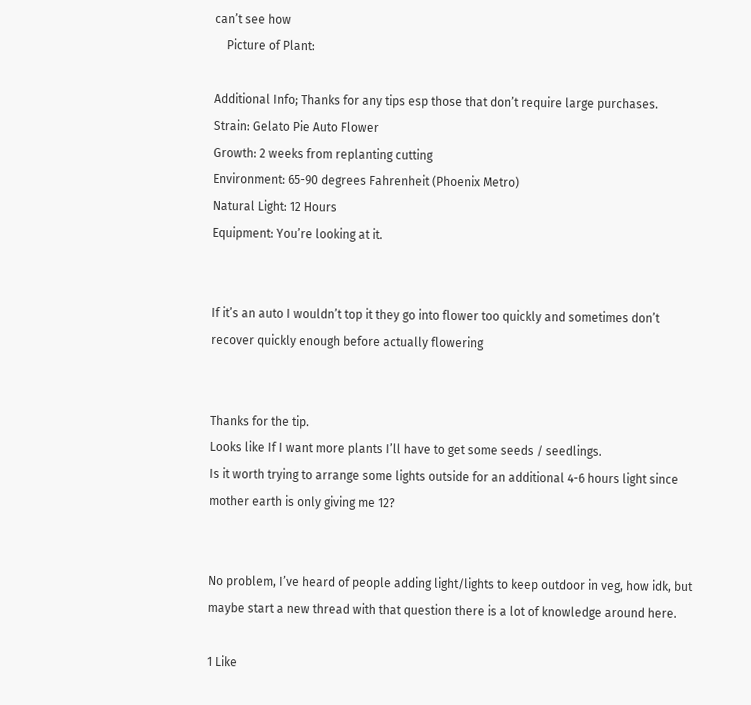can’t see how
    Picture of Plant:

Additional Info; Thanks for any tips esp those that don’t require large purchases.
Strain: Gelato Pie Auto Flower
Growth: 2 weeks from replanting cutting
Environment: 65-90 degrees Fahrenheit (Phoenix Metro)
Natural Light: 12 Hours
Equipment: You’re looking at it.


If it’s an auto I wouldn’t top it they go into flower too quickly and sometimes don’t recover quickly enough before actually flowering


Thanks for the tip.
Looks like If I want more plants I’ll have to get some seeds / seedlings.
Is it worth trying to arrange some lights outside for an additional 4-6 hours light since mother earth is only giving me 12?


No problem, I’ve heard of people adding light/lights to keep outdoor in veg, how idk, but maybe start a new thread with that question there is a lot of knowledge around here.

1 Like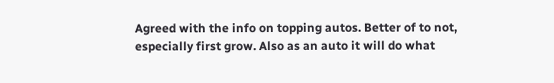Agreed with the info on topping autos. Better of to not, especially first grow. Also as an auto it will do what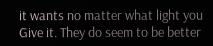it wants no matter what light you Give it. They do seem to be better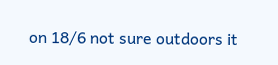on 18/6 not sure outdoors it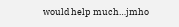would help much…jmho